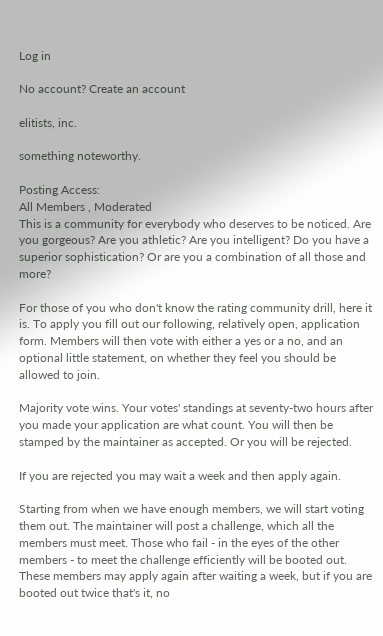Log in

No account? Create an account

elitists, inc.

something noteworthy.

Posting Access:
All Members , Moderated
This is a community for everybody who deserves to be noticed. Are you gorgeous? Are you athletic? Are you intelligent? Do you have a superior sophistication? Or are you a combination of all those and more?

For those of you who don't know the rating community drill, here it is. To apply you fill out our following, relatively open, application form. Members will then vote with either a yes or a no, and an optional little statement, on whether they feel you should be allowed to join.

Majority vote wins. Your votes' standings at seventy-two hours after you made your application are what count. You will then be stamped by the maintainer as accepted. Or you will be rejected.

If you are rejected you may wait a week and then apply again.

Starting from when we have enough members, we will start voting them out. The maintainer will post a challenge, which all the members must meet. Those who fail - in the eyes of the other members - to meet the challenge efficiently will be booted out. These members may apply again after waiting a week, but if you are booted out twice that's it, no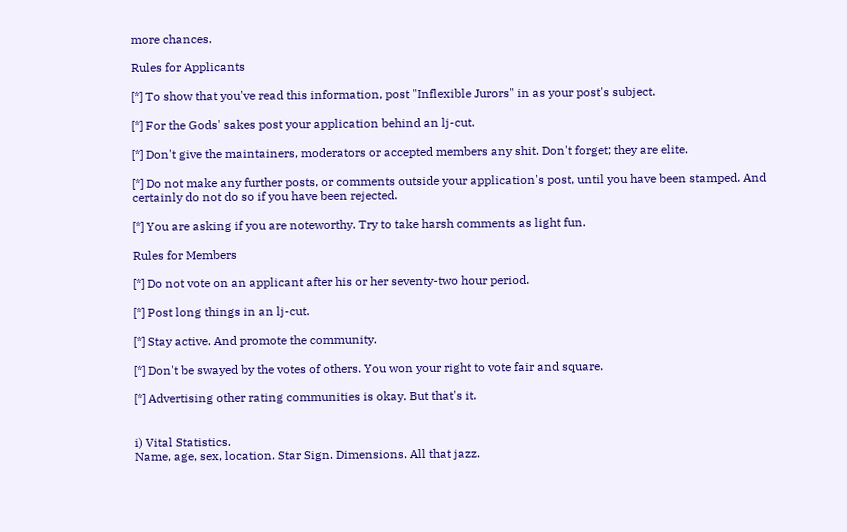more chances.

Rules for Applicants

[*] To show that you've read this information, post "Inflexible Jurors" in as your post's subject.

[*] For the Gods' sakes post your application behind an lj-cut.

[*] Don't give the maintainers, moderators or accepted members any shit. Don't forget; they are elite.

[*] Do not make any further posts, or comments outside your application's post, until you have been stamped. And certainly do not do so if you have been rejected.

[*] You are asking if you are noteworthy. Try to take harsh comments as light fun.

Rules for Members

[*] Do not vote on an applicant after his or her seventy-two hour period.

[*] Post long things in an lj-cut.

[*] Stay active. And promote the community.

[*] Don't be swayed by the votes of others. You won your right to vote fair and square.

[*] Advertising other rating communities is okay. But that's it.


i) Vital Statistics.
Name, age, sex, location. Star Sign. Dimensions. All that jazz.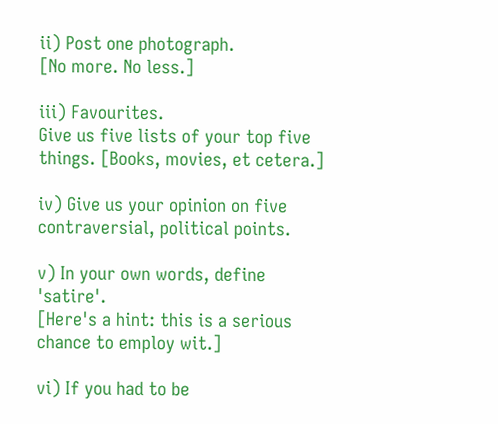ii) Post one photograph.
[No more. No less.]

iii) Favourites.
Give us five lists of your top five things. [Books, movies, et cetera.]

iv) Give us your opinion on five contraversial, political points.

v) In your own words, define 'satire'.
[Here's a hint: this is a serious chance to employ wit.]

vi) If you had to be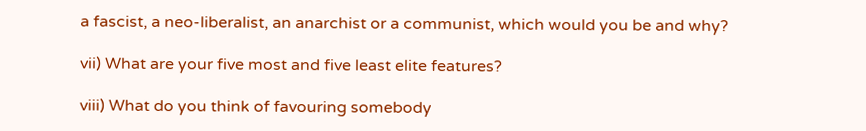a fascist, a neo-liberalist, an anarchist or a communist, which would you be and why?

vii) What are your five most and five least elite features?

viii) What do you think of favouring somebody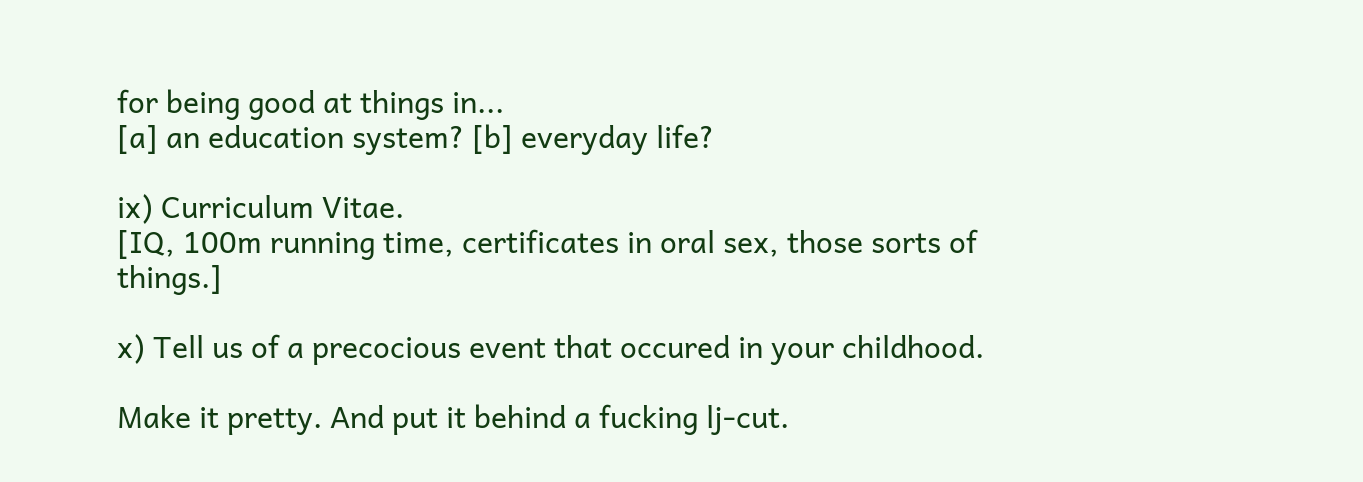for being good at things in...
[a] an education system? [b] everyday life?

ix) Curriculum Vitae.
[IQ, 100m running time, certificates in oral sex, those sorts of things.]

x) Tell us of a precocious event that occured in your childhood.

Make it pretty. And put it behind a fucking lj-cut.